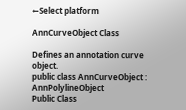←Select platform

AnnCurveObject Class

Defines an annotation curve object.
public class AnnCurveObject : AnnPolylineObject
Public Class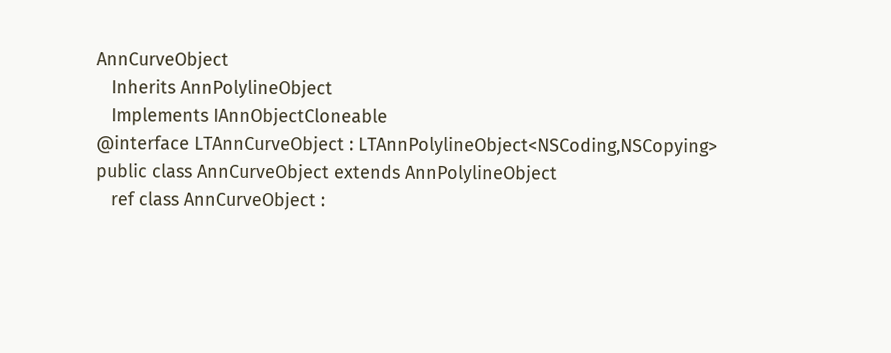AnnCurveObject
   Inherits AnnPolylineObject
   Implements IAnnObjectCloneable
@interface LTAnnCurveObject : LTAnnPolylineObject<NSCoding,NSCopying>
public class AnnCurveObject extends AnnPolylineObject
   ref class AnnCurveObject :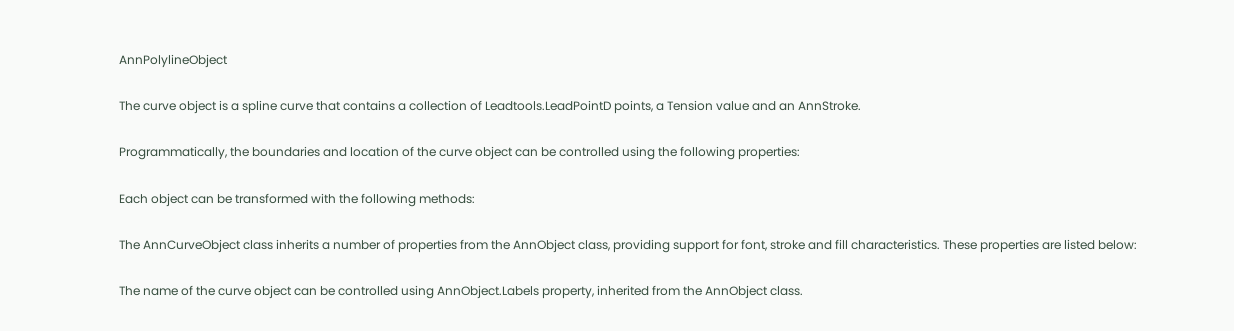AnnPolylineObject

The curve object is a spline curve that contains a collection of Leadtools.LeadPointD points, a Tension value and an AnnStroke.

Programmatically, the boundaries and location of the curve object can be controlled using the following properties:

Each object can be transformed with the following methods:

The AnnCurveObject class inherits a number of properties from the AnnObject class, providing support for font, stroke and fill characteristics. These properties are listed below:

The name of the curve object can be controlled using AnnObject.Labels property, inherited from the AnnObject class.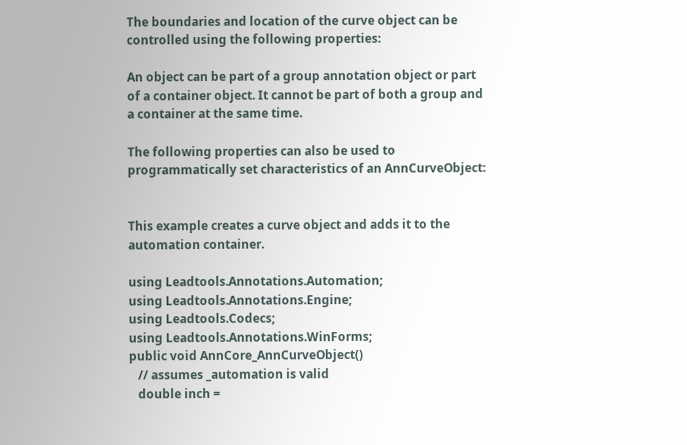The boundaries and location of the curve object can be controlled using the following properties:

An object can be part of a group annotation object or part of a container object. It cannot be part of both a group and a container at the same time.

The following properties can also be used to programmatically set characteristics of an AnnCurveObject:


This example creates a curve object and adds it to the automation container.

using Leadtools.Annotations.Automation;
using Leadtools.Annotations.Engine;
using Leadtools.Codecs;
using Leadtools.Annotations.WinForms;
public void AnnCore_AnnCurveObject()
   // assumes _automation is valid
   double inch =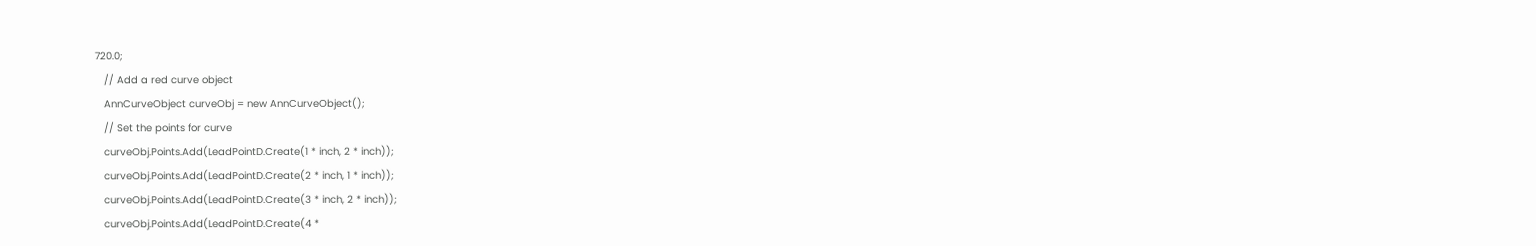720.0;
   // Add a red curve object
   AnnCurveObject curveObj = new AnnCurveObject();
   // Set the points for curve
   curveObj.Points.Add(LeadPointD.Create(1 * inch, 2 * inch));
   curveObj.Points.Add(LeadPointD.Create(2 * inch, 1 * inch));
   curveObj.Points.Add(LeadPointD.Create(3 * inch, 2 * inch));
   curveObj.Points.Add(LeadPointD.Create(4 *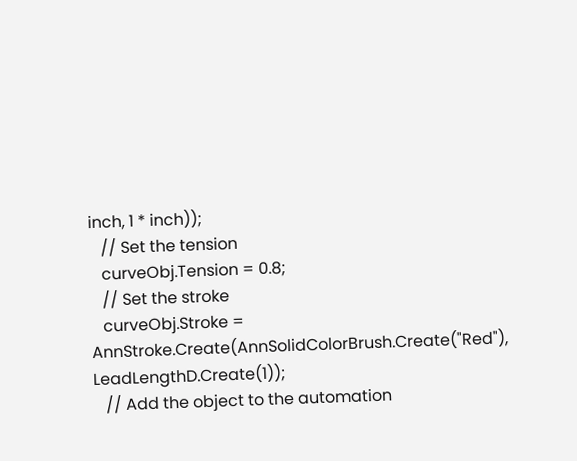inch, 1 * inch));
   // Set the tension
   curveObj.Tension = 0.8;
   // Set the stroke
   curveObj.Stroke = AnnStroke.Create(AnnSolidColorBrush.Create("Red"), LeadLengthD.Create(1));
   // Add the object to the automation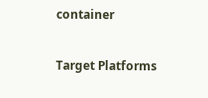container

Target Platforms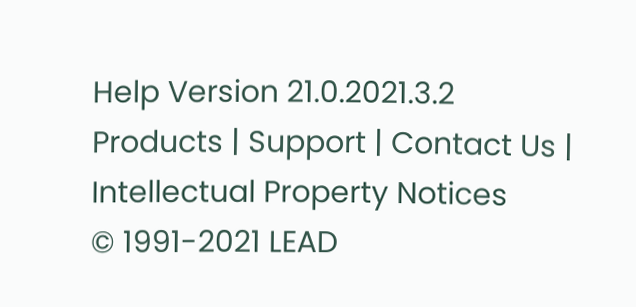Help Version 21.0.2021.3.2
Products | Support | Contact Us | Intellectual Property Notices
© 1991-2021 LEAD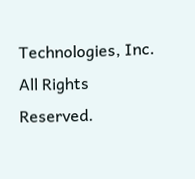Technologies, Inc. All Rights Reserved.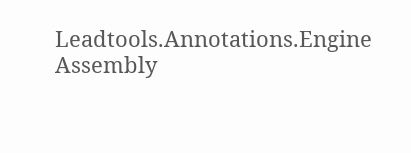Leadtools.Annotations.Engine Assembly